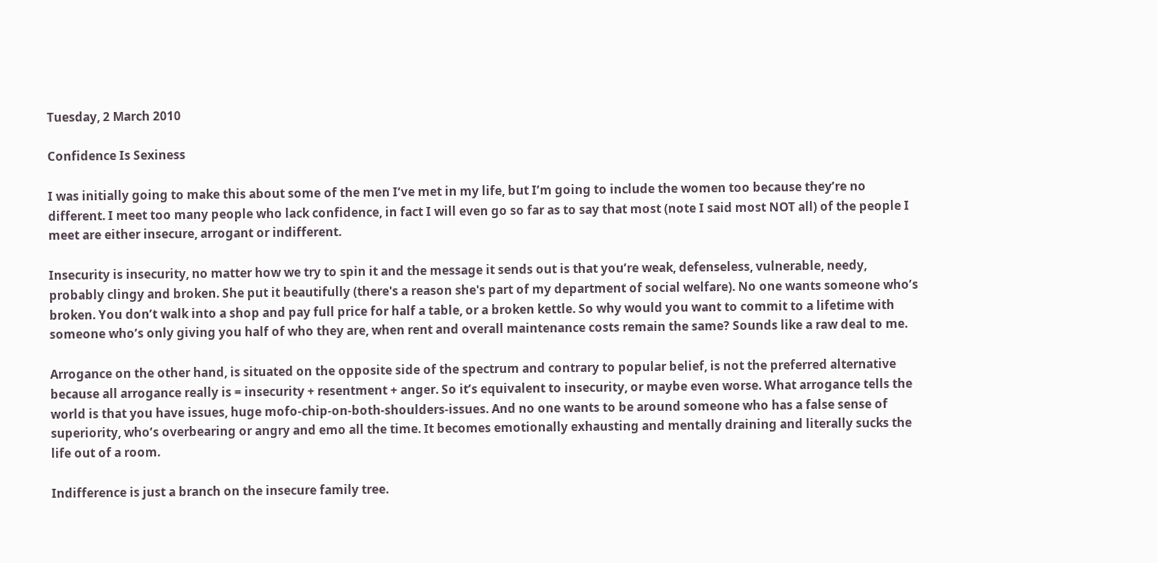Tuesday, 2 March 2010

Confidence Is Sexiness

I was initially going to make this about some of the men I’ve met in my life, but I’m going to include the women too because they’re no different. I meet too many people who lack confidence, in fact I will even go so far as to say that most (note I said most NOT all) of the people I meet are either insecure, arrogant or indifferent.

Insecurity is insecurity, no matter how we try to spin it and the message it sends out is that you’re weak, defenseless, vulnerable, needy, probably clingy and broken. She put it beautifully (there's a reason she's part of my department of social welfare). No one wants someone who’s broken. You don’t walk into a shop and pay full price for half a table, or a broken kettle. So why would you want to commit to a lifetime with someone who’s only giving you half of who they are, when rent and overall maintenance costs remain the same? Sounds like a raw deal to me.

Arrogance on the other hand, is situated on the opposite side of the spectrum and contrary to popular belief, is not the preferred alternative because all arrogance really is = insecurity + resentment + anger. So it’s equivalent to insecurity, or maybe even worse. What arrogance tells the world is that you have issues, huge mofo-chip-on-both-shoulders-issues. And no one wants to be around someone who has a false sense of superiority, who’s overbearing or angry and emo all the time. It becomes emotionally exhausting and mentally draining and literally sucks the life out of a room.

Indifference is just a branch on the insecure family tree.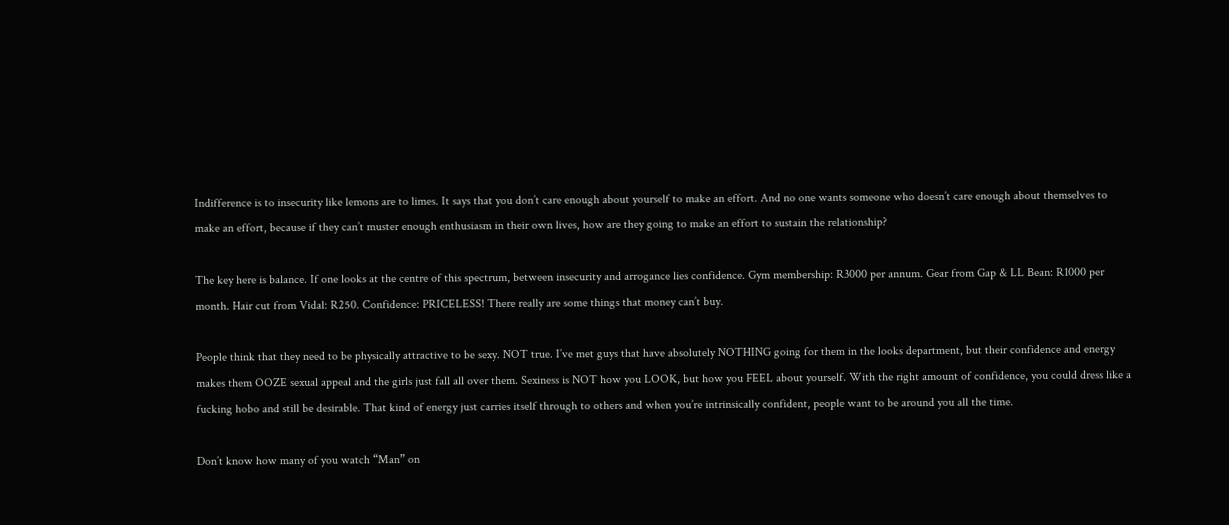Indifference is to insecurity like lemons are to limes. It says that you don’t care enough about yourself to make an effort. And no one wants someone who doesn’t care enough about themselves to make an effort, because if they can’t muster enough enthusiasm in their own lives, how are they going to make an effort to sustain the relationship?

The key here is balance. If one looks at the centre of this spectrum, between insecurity and arrogance lies confidence. Gym membership: R3000 per annum. Gear from Gap & LL Bean: R1000 per month. Hair cut from Vidal: R250. Confidence: PRICELESS! There really are some things that money can’t buy.

People think that they need to be physically attractive to be sexy. NOT true. I’ve met guys that have absolutely NOTHING going for them in the looks department, but their confidence and energy makes them OOZE sexual appeal and the girls just fall all over them. Sexiness is NOT how you LOOK, but how you FEEL about yourself. With the right amount of confidence, you could dress like a fucking hobo and still be desirable. That kind of energy just carries itself through to others and when you’re intrinsically confident, people want to be around you all the time.

Don’t know how many of you watch “Man” on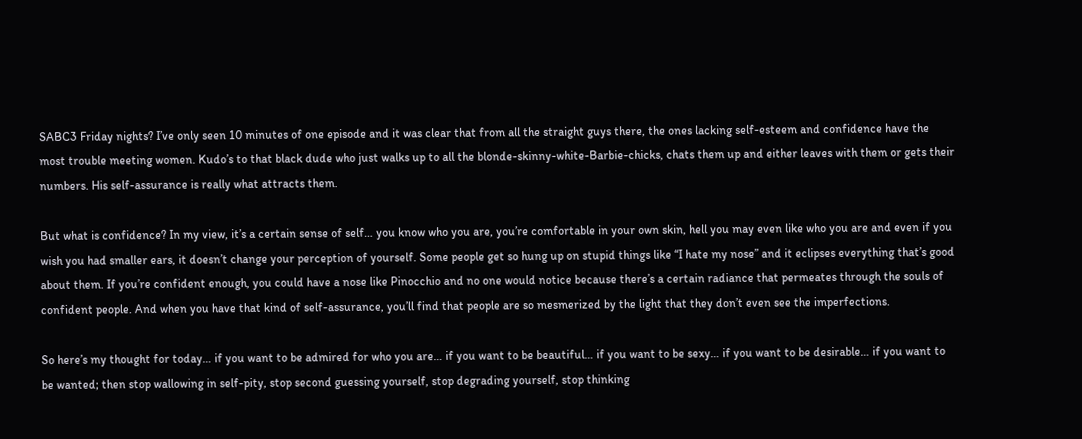SABC3 Friday nights? I’ve only seen 10 minutes of one episode and it was clear that from all the straight guys there, the ones lacking self-esteem and confidence have the most trouble meeting women. Kudo’s to that black dude who just walks up to all the blonde-skinny-white-Barbie-chicks, chats them up and either leaves with them or gets their numbers. His self-assurance is really what attracts them.

But what is confidence? In my view, it’s a certain sense of self… you know who you are, you’re comfortable in your own skin, hell you may even like who you are and even if you wish you had smaller ears, it doesn’t change your perception of yourself. Some people get so hung up on stupid things like “I hate my nose” and it eclipses everything that’s good about them. If you’re confident enough, you could have a nose like Pinocchio and no one would notice because there’s a certain radiance that permeates through the souls of confident people. And when you have that kind of self-assurance, you’ll find that people are so mesmerized by the light that they don’t even see the imperfections.

So here’s my thought for today… if you want to be admired for who you are… if you want to be beautiful… if you want to be sexy… if you want to be desirable… if you want to be wanted; then stop wallowing in self-pity, stop second guessing yourself, stop degrading yourself, stop thinking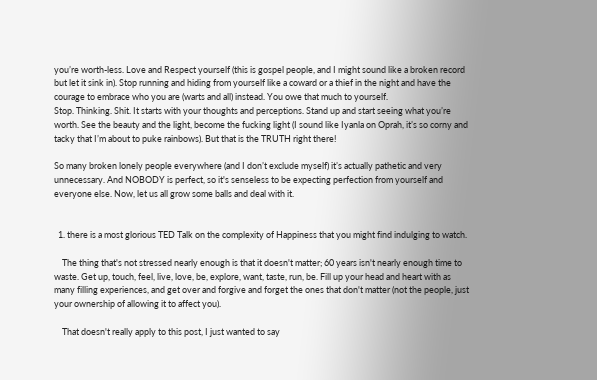you’re worth-less. Love and Respect yourself (this is gospel people, and I might sound like a broken record but let it sink in). Stop running and hiding from yourself like a coward or a thief in the night and have the courage to embrace who you are (warts and all) instead. You owe that much to yourself.
Stop. Thinking. Shit. It starts with your thoughts and perceptions. Stand up and start seeing what you’re worth. See the beauty and the light, become the fucking light (I sound like Iyanla on Oprah, it’s so corny and tacky that I’m about to puke rainbows). But that is the TRUTH right there!

So many broken lonely people everywhere (and I don’t exclude myself) it’s actually pathetic and very unnecessary. And NOBODY is perfect, so it's senseless to be expecting perfection from yourself and everyone else. Now, let us all grow some balls and deal with it.


  1. there is a most glorious TED Talk on the complexity of Happiness that you might find indulging to watch.

    The thing that's not stressed nearly enough is that it doesn't matter; 60 years isn't nearly enough time to waste. Get up, touch, feel, live, love, be, explore, want, taste, run, be. Fill up your head and heart with as many filling experiences, and get over and forgive and forget the ones that don't matter (not the people, just your ownership of allowing it to affect you).

    That doesn't really apply to this post, I just wanted to say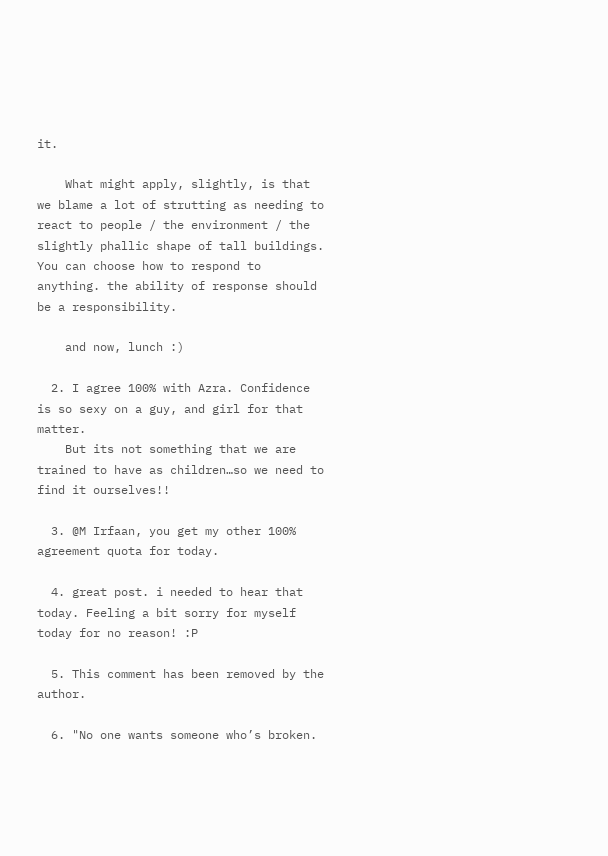it.

    What might apply, slightly, is that we blame a lot of strutting as needing to react to people / the environment / the slightly phallic shape of tall buildings. You can choose how to respond to anything. the ability of response should be a responsibility.

    and now, lunch :)

  2. I agree 100% with Azra. Confidence is so sexy on a guy, and girl for that matter.
    But its not something that we are trained to have as children…so we need to find it ourselves!!

  3. @M Irfaan, you get my other 100% agreement quota for today.

  4. great post. i needed to hear that today. Feeling a bit sorry for myself today for no reason! :P

  5. This comment has been removed by the author.

  6. "No one wants someone who’s broken.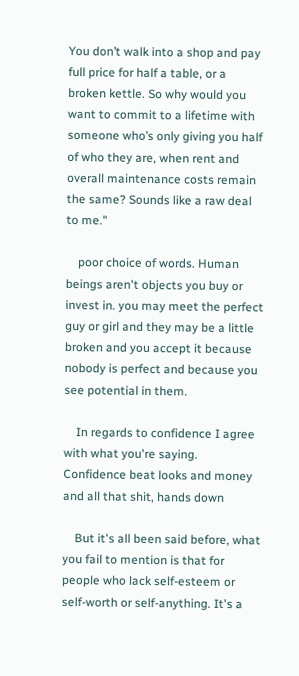You don’t walk into a shop and pay full price for half a table, or a broken kettle. So why would you want to commit to a lifetime with someone who’s only giving you half of who they are, when rent and overall maintenance costs remain the same? Sounds like a raw deal to me."

    poor choice of words. Human beings aren't objects you buy or invest in. you may meet the perfect guy or girl and they may be a little broken and you accept it because nobody is perfect and because you see potential in them.

    In regards to confidence I agree with what you're saying. Confidence beat looks and money and all that shit, hands down

    But it's all been said before, what you fail to mention is that for people who lack self-esteem or self-worth or self-anything. It's a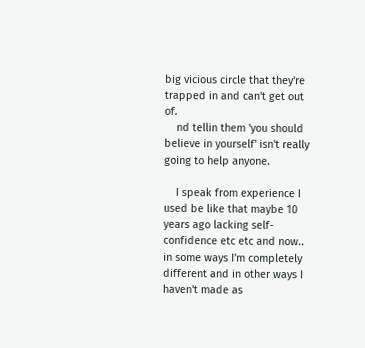big vicious circle that they're trapped in and can't get out of.
    nd tellin them 'you should believe in yourself' isn't really going to help anyone.

    I speak from experience I used be like that maybe 10 years ago lacking self-confidence etc etc and now.. in some ways I'm completely different and in other ways I haven't made as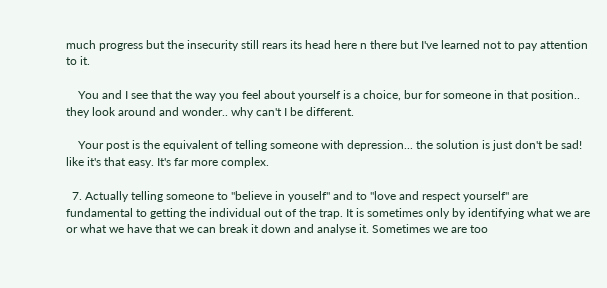much progress but the insecurity still rears its head here n there but I've learned not to pay attention to it.

    You and I see that the way you feel about yourself is a choice, bur for someone in that position.. they look around and wonder.. why can't I be different.

    Your post is the equivalent of telling someone with depression... the solution is just don't be sad! like it's that easy. It's far more complex.

  7. Actually telling someone to "believe in youself" and to "love and respect yourself" are fundamental to getting the individual out of the trap. It is sometimes only by identifying what we are or what we have that we can break it down and analyse it. Sometimes we are too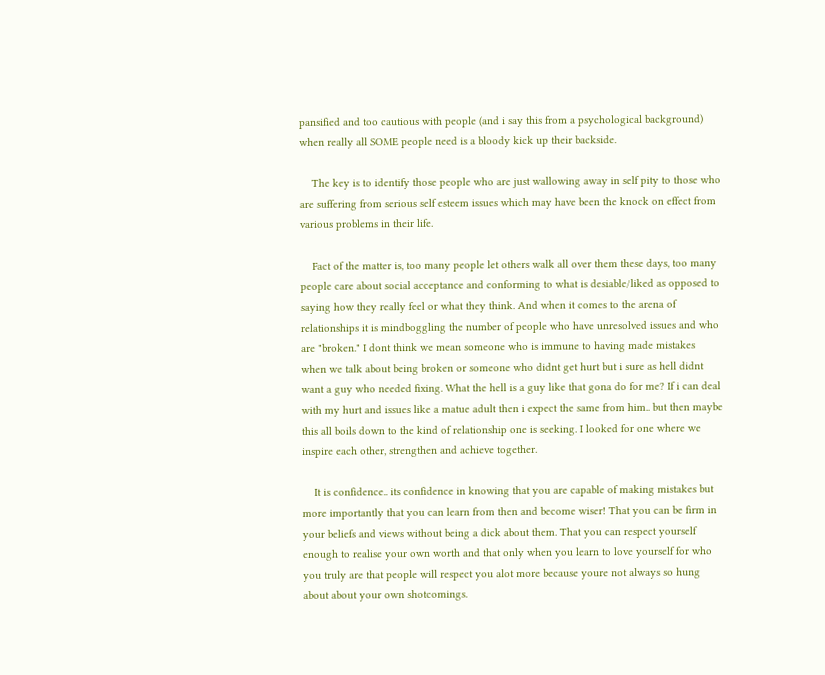pansified and too cautious with people (and i say this from a psychological background) when really all SOME people need is a bloody kick up their backside.

    The key is to identify those people who are just wallowing away in self pity to those who are suffering from serious self esteem issues which may have been the knock on effect from various problems in their life.

    Fact of the matter is, too many people let others walk all over them these days, too many people care about social acceptance and conforming to what is desiable/liked as opposed to saying how they really feel or what they think. And when it comes to the arena of relationships it is mindboggling the number of people who have unresolved issues and who are "broken." I dont think we mean someone who is immune to having made mistakes when we talk about being broken or someone who didnt get hurt but i sure as hell didnt want a guy who needed fixing. What the hell is a guy like that gona do for me? If i can deal with my hurt and issues like a matue adult then i expect the same from him.. but then maybe this all boils down to the kind of relationship one is seeking. I looked for one where we inspire each other, strengthen and achieve together.

    It is confidence.. its confidence in knowing that you are capable of making mistakes but more importantly that you can learn from then and become wiser! That you can be firm in your beliefs and views without being a dick about them. That you can respect yourself enough to realise your own worth and that only when you learn to love yourself for who you truly are that people will respect you alot more because youre not always so hung about about your own shotcomings.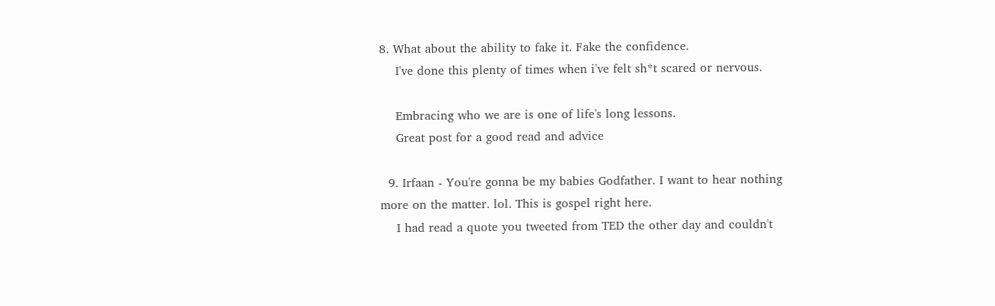8. What about the ability to fake it. Fake the confidence.
    I've done this plenty of times when i've felt sh*t scared or nervous.

    Embracing who we are is one of life's long lessons.
    Great post for a good read and advice

  9. Irfaan - You're gonna be my babies Godfather. I want to hear nothing more on the matter. lol. This is gospel right here.
    I had read a quote you tweeted from TED the other day and couldn't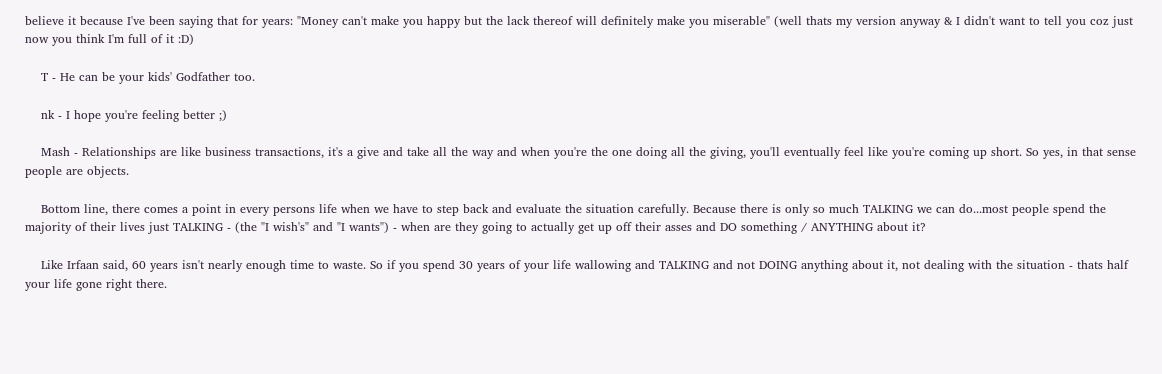believe it because I've been saying that for years: "Money can't make you happy but the lack thereof will definitely make you miserable" (well thats my version anyway & I didn't want to tell you coz just now you think I'm full of it :D)

    T - He can be your kids' Godfather too.

    nk - I hope you're feeling better ;)

    Mash - Relationships are like business transactions, it's a give and take all the way and when you're the one doing all the giving, you'll eventually feel like you're coming up short. So yes, in that sense people are objects.

    Bottom line, there comes a point in every persons life when we have to step back and evaluate the situation carefully. Because there is only so much TALKING we can do...most people spend the majority of their lives just TALKING - (the "I wish's" and "I wants") - when are they going to actually get up off their asses and DO something / ANYTHING about it?

    Like Irfaan said, 60 years isn't nearly enough time to waste. So if you spend 30 years of your life wallowing and TALKING and not DOING anything about it, not dealing with the situation - thats half your life gone right there.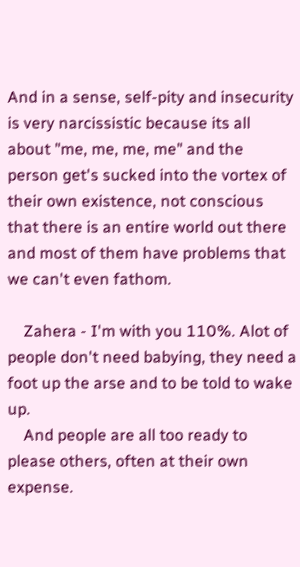And in a sense, self-pity and insecurity is very narcissistic because its all about "me, me, me, me" and the person get's sucked into the vortex of their own existence, not conscious that there is an entire world out there and most of them have problems that we can't even fathom.

    Zahera - I'm with you 110%. Alot of people don't need babying, they need a foot up the arse and to be told to wake up.
    And people are all too ready to please others, often at their own expense.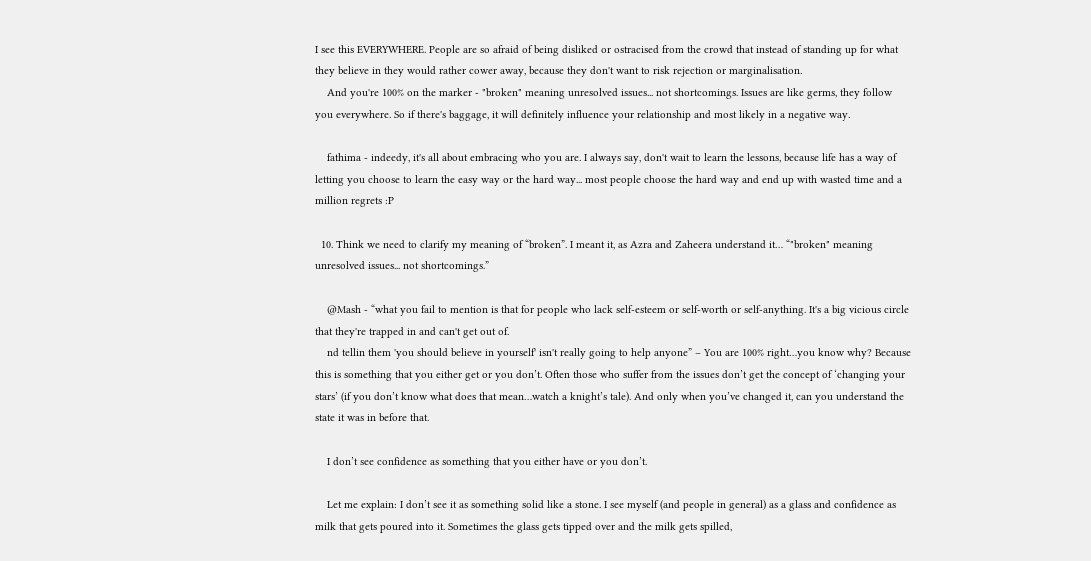I see this EVERYWHERE. People are so afraid of being disliked or ostracised from the crowd that instead of standing up for what they believe in they would rather cower away, because they don't want to risk rejection or marginalisation.
    And you're 100% on the marker - "broken" meaning unresolved issues... not shortcomings. Issues are like germs, they follow you everywhere. So if there's baggage, it will definitely influence your relationship and most likely in a negative way.

    fathima - indeedy, it's all about embracing who you are. I always say, don't wait to learn the lessons, because life has a way of letting you choose to learn the easy way or the hard way... most people choose the hard way and end up with wasted time and a million regrets :P

  10. Think we need to clarify my meaning of “broken”. I meant it, as Azra and Zaheera understand it… “"broken" meaning unresolved issues... not shortcomings.”

    @Mash - “what you fail to mention is that for people who lack self-esteem or self-worth or self-anything. It's a big vicious circle that they're trapped in and can't get out of.
    nd tellin them 'you should believe in yourself' isn't really going to help anyone” – You are 100% right…you know why? Because this is something that you either get or you don’t. Often those who suffer from the issues don’t get the concept of ‘changing your stars’ (if you don’t know what does that mean…watch a knight’s tale). And only when you’ve changed it, can you understand the state it was in before that.

    I don’t see confidence as something that you either have or you don’t.

    Let me explain: I don’t see it as something solid like a stone. I see myself (and people in general) as a glass and confidence as milk that gets poured into it. Sometimes the glass gets tipped over and the milk gets spilled,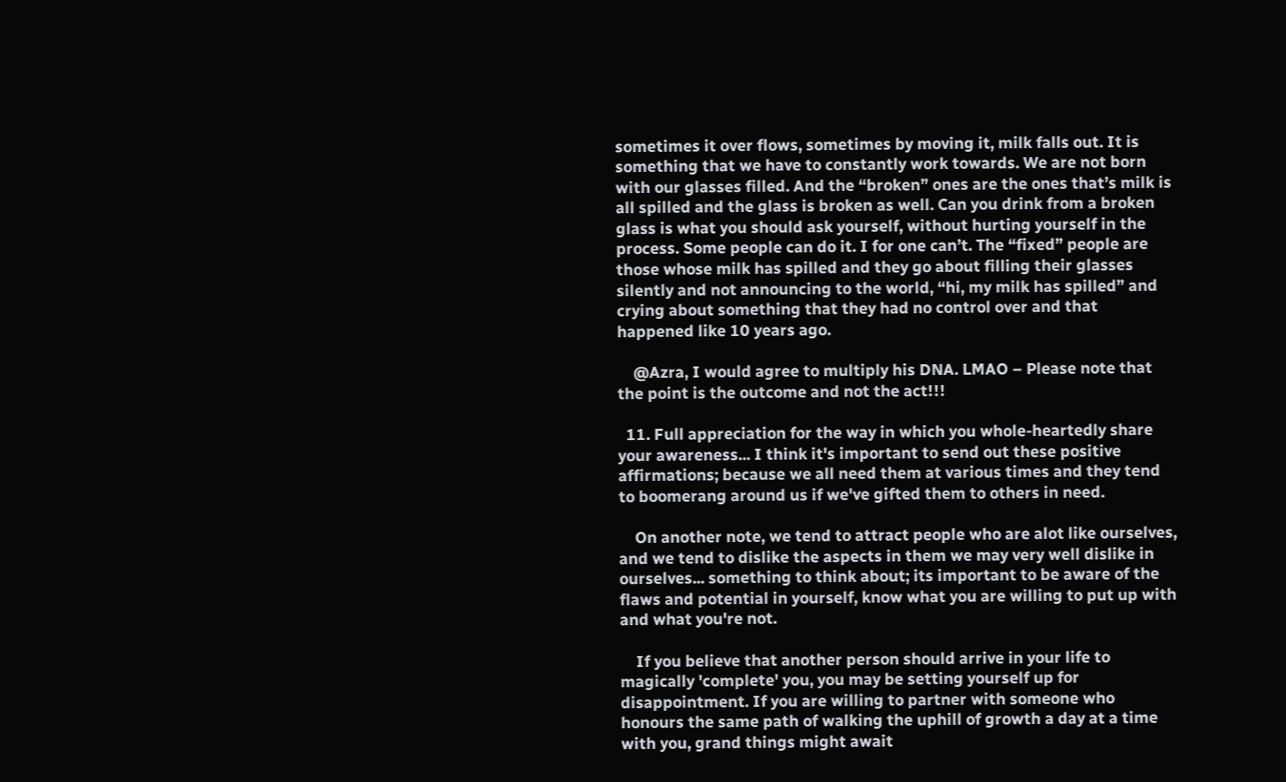sometimes it over flows, sometimes by moving it, milk falls out. It is something that we have to constantly work towards. We are not born with our glasses filled. And the “broken” ones are the ones that’s milk is all spilled and the glass is broken as well. Can you drink from a broken glass is what you should ask yourself, without hurting yourself in the process. Some people can do it. I for one can’t. The “fixed” people are those whose milk has spilled and they go about filling their glasses silently and not announcing to the world, “hi, my milk has spilled” and crying about something that they had no control over and that happened like 10 years ago.

    @Azra, I would agree to multiply his DNA. LMAO – Please note that the point is the outcome and not the act!!!

  11. Full appreciation for the way in which you whole-heartedly share your awareness... I think it's important to send out these positive affirmations; because we all need them at various times and they tend to boomerang around us if we've gifted them to others in need.

    On another note, we tend to attract people who are alot like ourselves, and we tend to dislike the aspects in them we may very well dislike in ourselves... something to think about; its important to be aware of the flaws and potential in yourself, know what you are willing to put up with and what you're not.

    If you believe that another person should arrive in your life to magically 'complete' you, you may be setting yourself up for disappointment. If you are willing to partner with someone who honours the same path of walking the uphill of growth a day at a time with you, grand things might await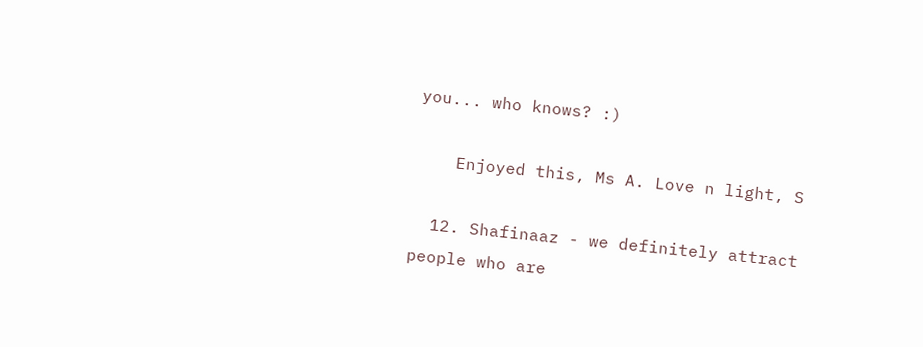you... who knows? :)

    Enjoyed this, Ms A. Love n light, S

  12. Shafinaaz - we definitely attract people who are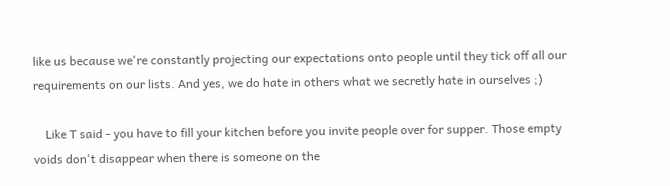like us because we're constantly projecting our expectations onto people until they tick off all our requirements on our lists. And yes, we do hate in others what we secretly hate in ourselves ;)

    Like T said - you have to fill your kitchen before you invite people over for supper. Those empty voids don't disappear when there is someone on the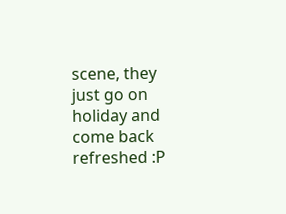scene, they just go on holiday and come back refreshed :P